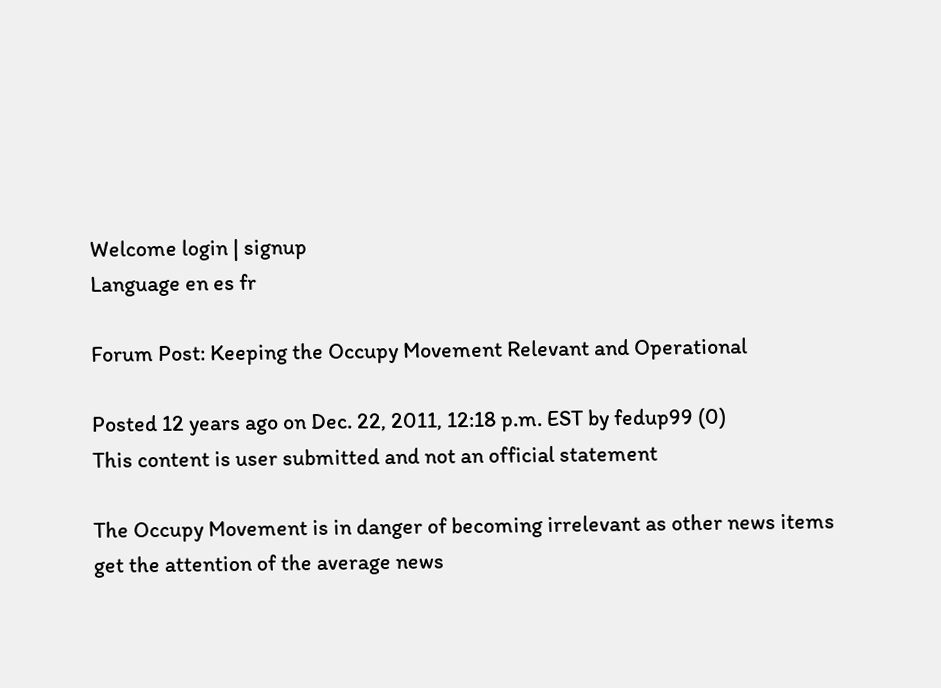Welcome login | signup
Language en es fr

Forum Post: Keeping the Occupy Movement Relevant and Operational

Posted 12 years ago on Dec. 22, 2011, 12:18 p.m. EST by fedup99 (0)
This content is user submitted and not an official statement

The Occupy Movement is in danger of becoming irrelevant as other news items get the attention of the average news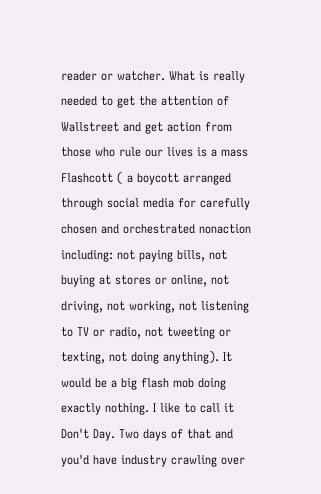reader or watcher. What is really needed to get the attention of Wallstreet and get action from those who rule our lives is a mass Flashcott ( a boycott arranged through social media for carefully chosen and orchestrated nonaction including: not paying bills, not buying at stores or online, not driving, not working, not listening to TV or radio, not tweeting or texting, not doing anything). It would be a big flash mob doing exactly nothing. I like to call it Don't Day. Two days of that and you'd have industry crawling over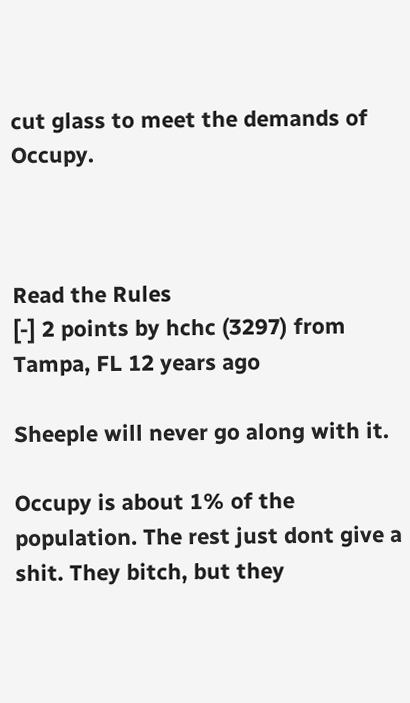cut glass to meet the demands of Occupy.



Read the Rules
[-] 2 points by hchc (3297) from Tampa, FL 12 years ago

Sheeple will never go along with it.

Occupy is about 1% of the population. The rest just dont give a shit. They bitch, but they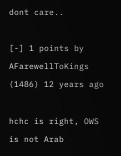dont care..

[-] 1 points by AFarewellToKings (1486) 12 years ago

hchc is right, OWS is not Arab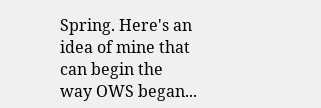Spring. Here's an idea of mine that can begin the way OWS began...